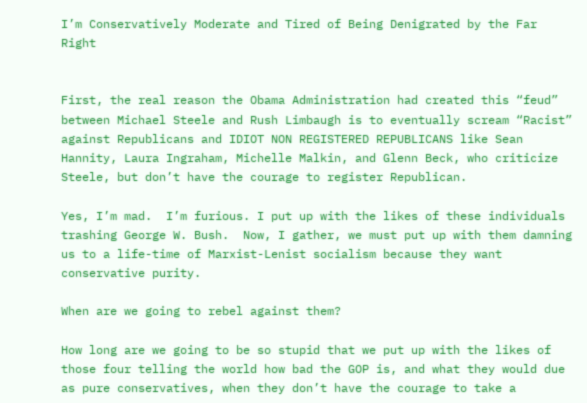I’m Conservatively Moderate and Tired of Being Denigrated by the Far Right


First, the real reason the Obama Administration had created this “feud” between Michael Steele and Rush Limbaugh is to eventually scream “Racist” against Republicans and IDIOT NON REGISTERED REPUBLICANS like Sean Hannity, Laura Ingraham, Michelle Malkin, and Glenn Beck, who criticize Steele, but don’t have the courage to register Republican.

Yes, I’m mad.  I’m furious. I put up with the likes of these individuals trashing George W. Bush.  Now, I gather, we must put up with them damning us to a life-time of Marxist-Lenist socialism because they want conservative purity.

When are we going to rebel against them?

How long are we going to be so stupid that we put up with the likes of those four telling the world how bad the GOP is, and what they would due as pure conservatives, when they don’t have the courage to take a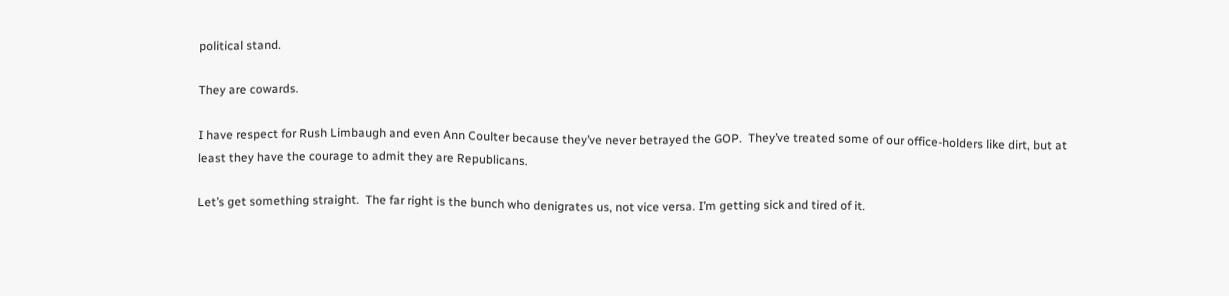political stand.

They are cowards.

I have respect for Rush Limbaugh and even Ann Coulter because they’ve never betrayed the GOP.  They’ve treated some of our office-holders like dirt, but at least they have the courage to admit they are Republicans.

Let’s get something straight.  The far right is the bunch who denigrates us, not vice versa. I’m getting sick and tired of it.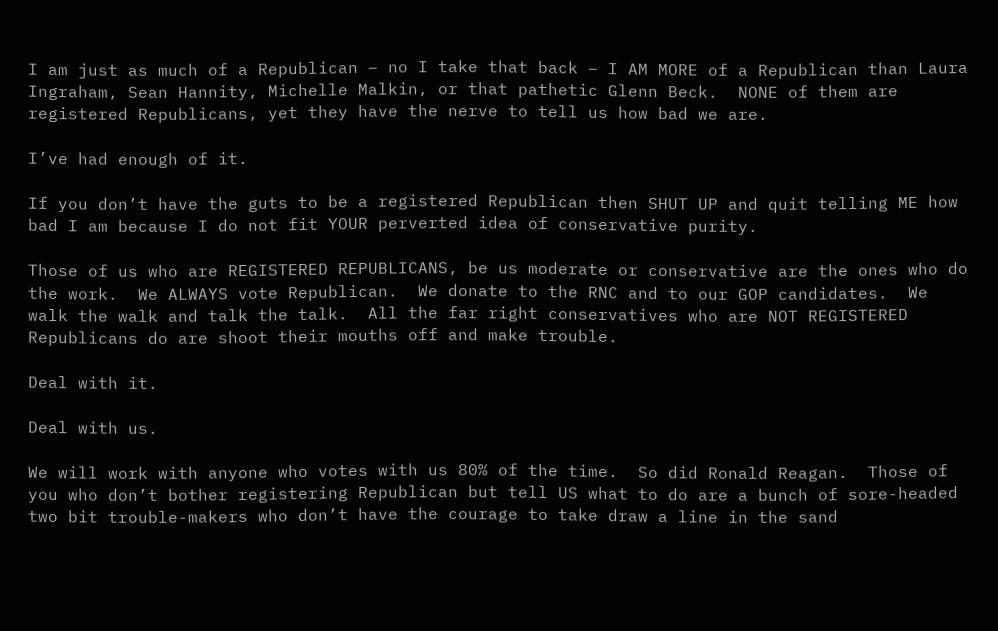I am just as much of a Republican – no I take that back – I AM MORE of a Republican than Laura Ingraham, Sean Hannity, Michelle Malkin, or that pathetic Glenn Beck.  NONE of them are registered Republicans, yet they have the nerve to tell us how bad we are.

I’ve had enough of it.

If you don’t have the guts to be a registered Republican then SHUT UP and quit telling ME how bad I am because I do not fit YOUR perverted idea of conservative purity.

Those of us who are REGISTERED REPUBLICANS, be us moderate or conservative are the ones who do the work.  We ALWAYS vote Republican.  We donate to the RNC and to our GOP candidates.  We walk the walk and talk the talk.  All the far right conservatives who are NOT REGISTERED Republicans do are shoot their mouths off and make trouble.

Deal with it.

Deal with us.

We will work with anyone who votes with us 80% of the time.  So did Ronald Reagan.  Those of you who don’t bother registering Republican but tell US what to do are a bunch of sore-headed two bit trouble-makers who don’t have the courage to take draw a line in the sand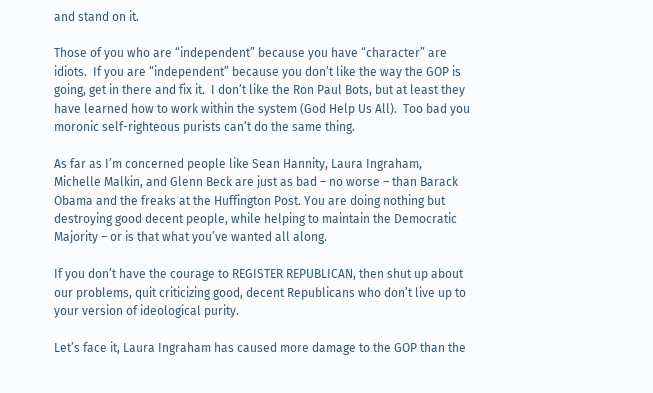and stand on it.

Those of you who are “independent” because you have “character” are idiots.  If you are “independent” because you don’t like the way the GOP is going, get in there and fix it.  I don’t like the Ron Paul Bots, but at least they have learned how to work within the system (God Help Us All).  Too bad you moronic self-righteous purists can’t do the same thing.

As far as I’m concerned people like Sean Hannity, Laura Ingraham, Michelle Malkin, and Glenn Beck are just as bad – no worse – than Barack Obama and the freaks at the Huffington Post. You are doing nothing but destroying good decent people, while helping to maintain the Democratic Majority – or is that what you’ve wanted all along.

If you don’t have the courage to REGISTER REPUBLICAN, then shut up about our problems, quit criticizing good, decent Republicans who don’t live up to your version of ideological purity.

Let’s face it, Laura Ingraham has caused more damage to the GOP than the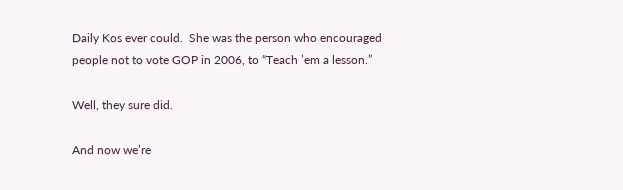Daily Kos ever could.  She was the person who encouraged people not to vote GOP in 2006, to “Teach ’em a lesson.”

Well, they sure did.

And now we’re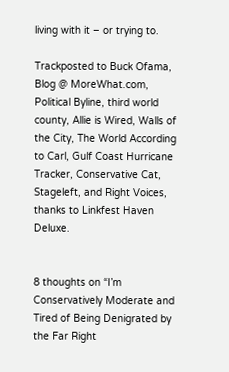living with it – or trying to.

Trackposted to Buck Ofama, Blog @ MoreWhat.com, Political Byline, third world county, Allie is Wired, Walls of the City, The World According to Carl, Gulf Coast Hurricane Tracker, Conservative Cat, Stageleft, and Right Voices, thanks to Linkfest Haven Deluxe.


8 thoughts on “I’m Conservatively Moderate and Tired of Being Denigrated by the Far Right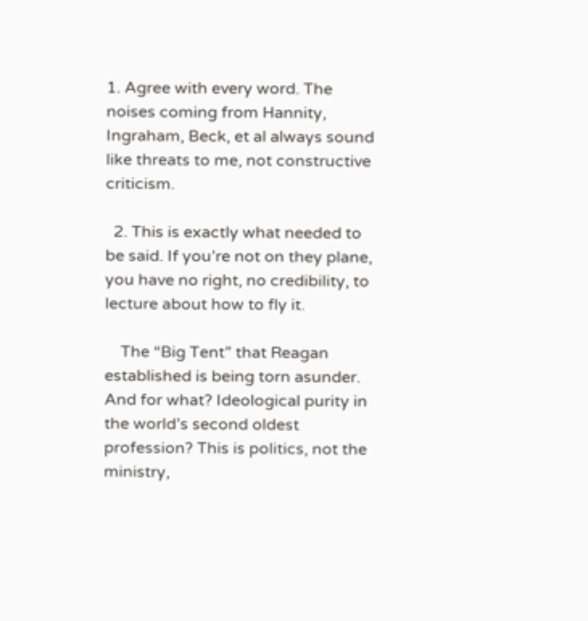1. Agree with every word. The noises coming from Hannity, Ingraham, Beck, et al always sound like threats to me, not constructive criticism.

  2. This is exactly what needed to be said. If you’re not on they plane, you have no right, no credibility, to lecture about how to fly it.

    The “Big Tent” that Reagan established is being torn asunder. And for what? Ideological purity in the world’s second oldest profession? This is politics, not the ministry,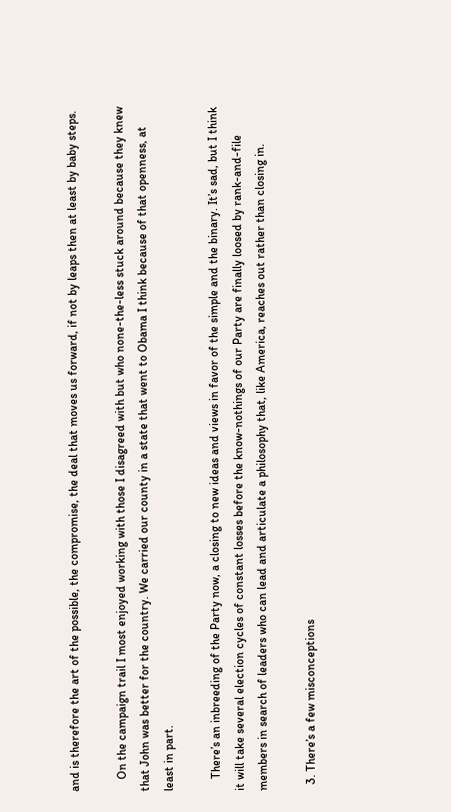and is therefore the art of the possible, the compromise, the deal that moves us forward, if not by leaps then at least by baby steps.

    On the campaign trail I most enjoyed working with those I disagreed with but who none-the-less stuck around because they knew that John was better for the country. We carried our county in a state that went to Obama I think because of that openness, at least in part.

    There’s an inbreeding of the Party now, a closing to new ideas and views in favor of the simple and the binary. It’s sad, but I think it will take several election cycles of constant losses before the know-nothings of our Party are finally loosed by rank-and-file members in search of leaders who can lead and articulate a philosophy that, like America, reaches out rather than closing in.

  3. There’s a few misconceptions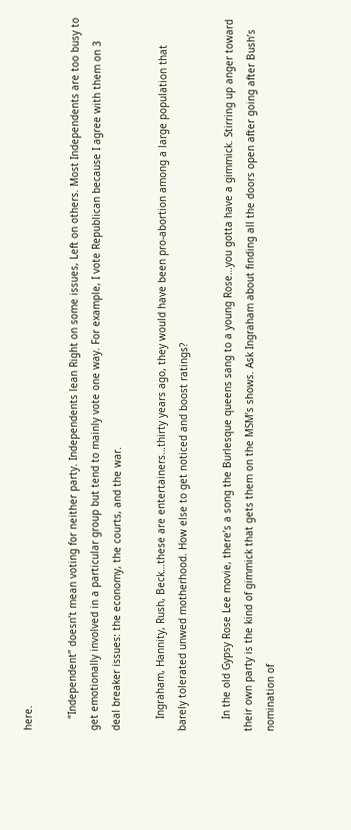here.

    “Independent” doesn’t mean voting for neither party. Independents lean Right on some issues, Left on others. Most Independents are too busy to get emotionally involved in a particular group but tend to mainly vote one way. For example, I vote Republican because I agree with them on 3 deal breaker issues: the economy, the courts, and the war.

    Ingraham, Hannity, Rush, Beck…these are entertainers…thirty years ago, they would have been pro-abortion among a large population that barely tolerated unwed motherhood. How else to get noticed and boost ratings?

    In the old Gypsy Rose Lee movie, there’s a song the Burlesque queens sang to a young Rose…you gotta have a gimmick. Stirring up anger toward their own party is the kind of gimmick that gets them on the MSM’s shows. Ask Ingraham about finding all the doors open after going after Bush’s nomination of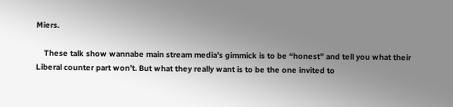Miers.

    These talk show wannabe main stream media’s gimmick is to be “honest” and tell you what their Liberal counter part won’t. But what they really want is to be the one invited to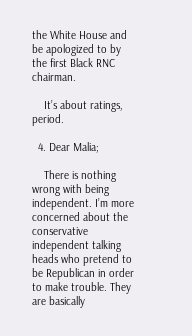the White House and be apologized to by the first Black RNC chairman.

    It’s about ratings, period.

  4. Dear Malia;

    There is nothing wrong with being independent. I’m more concerned about the conservative independent talking heads who pretend to be Republican in order to make trouble. They are basically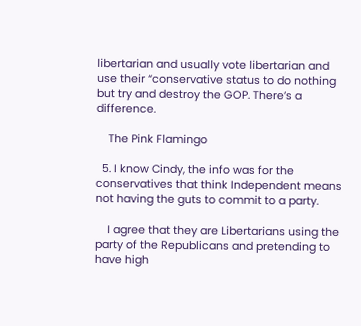libertarian and usually vote libertarian and use their “conservative status to do nothing but try and destroy the GOP. There’s a difference.

    The Pink Flamingo

  5. I know Cindy, the info was for the conservatives that think Independent means not having the guts to commit to a party.

    I agree that they are Libertarians using the party of the Republicans and pretending to have high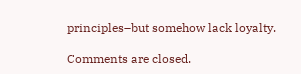principles–but somehow lack loyalty.

Comments are closed.